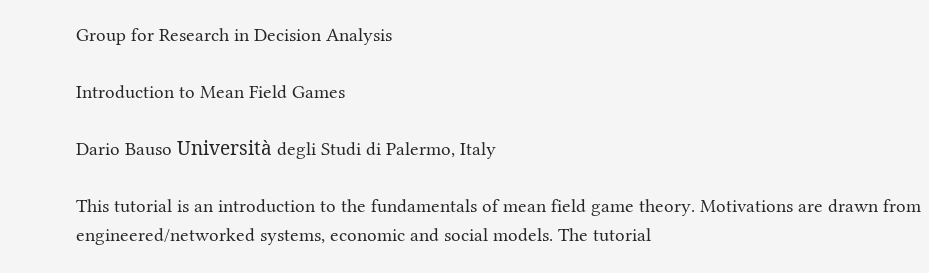Group for Research in Decision Analysis

Introduction to Mean Field Games

Dario Bauso Università degli Studi di Palermo, Italy

This tutorial is an introduction to the fundamentals of mean field game theory. Motivations are drawn from engineered/networked systems, economic and social models. The tutorial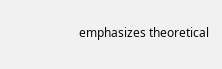emphasizes theoretical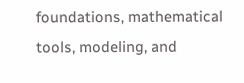foundations, mathematical tools, modeling, and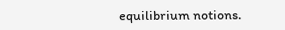equilibrium notions.